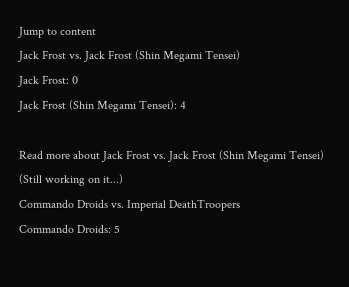Jump to content
Jack Frost vs. Jack Frost (Shin Megami Tensei)
Jack Frost: 0
Jack Frost (Shin Megami Tensei): 4

Read more about Jack Frost vs. Jack Frost (Shin Megami Tensei) (Still working on it...)
Commando Droids vs. Imperial DeathTroopers
Commando Droids: 5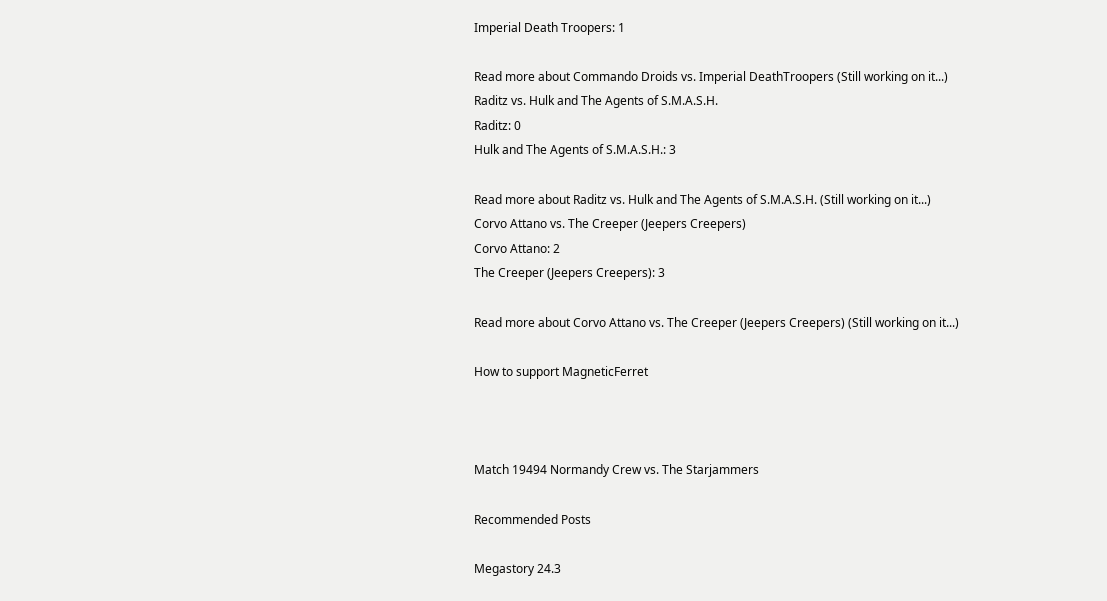Imperial Death Troopers: 1

Read more about Commando Droids vs. Imperial DeathTroopers (Still working on it...)
Raditz vs. Hulk and The Agents of S.M.A.S.H.
Raditz: 0
Hulk and The Agents of S.M.A.S.H.: 3

Read more about Raditz vs. Hulk and The Agents of S.M.A.S.H. (Still working on it...)
Corvo Attano vs. The Creeper (Jeepers Creepers)
Corvo Attano: 2
The Creeper (Jeepers Creepers): 3

Read more about Corvo Attano vs. The Creeper (Jeepers Creepers) (Still working on it...)

How to support MagneticFerret



Match 19494 Normandy Crew vs. The Starjammers

Recommended Posts

Megastory 24.3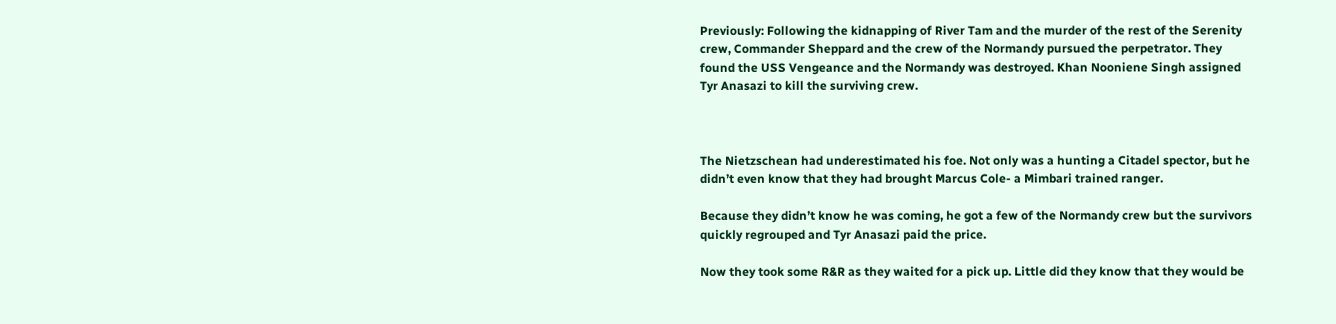Previously: Following the kidnapping of River Tam and the murder of the rest of the Serenity crew, Commander Sheppard and the crew of the Normandy pursued the perpetrator. They found the USS Vengeance and the Normandy was destroyed. Khan Nooniene Singh assigned Tyr Anasazi to kill the surviving crew.



The Nietzschean had underestimated his foe. Not only was a hunting a Citadel spector, but he didn’t even know that they had brought Marcus Cole- a Mimbari trained ranger.

Because they didn’t know he was coming, he got a few of the Normandy crew but the survivors quickly regrouped and Tyr Anasazi paid the price.

Now they took some R&R as they waited for a pick up. Little did they know that they would be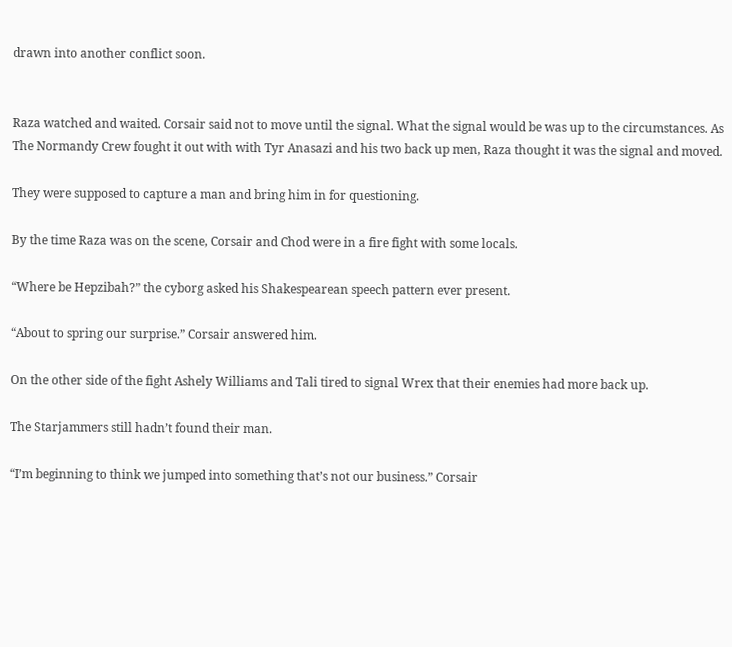drawn into another conflict soon.


Raza watched and waited. Corsair said not to move until the signal. What the signal would be was up to the circumstances. As The Normandy Crew fought it out with with Tyr Anasazi and his two back up men, Raza thought it was the signal and moved.

They were supposed to capture a man and bring him in for questioning.

By the time Raza was on the scene, Corsair and Chod were in a fire fight with some locals.

“Where be Hepzibah?” the cyborg asked his Shakespearean speech pattern ever present.

“About to spring our surprise.” Corsair answered him.

On the other side of the fight Ashely Williams and Tali tired to signal Wrex that their enemies had more back up.

The Starjammers still hadn’t found their man.

“I’m beginning to think we jumped into something that’s not our business.” Corsair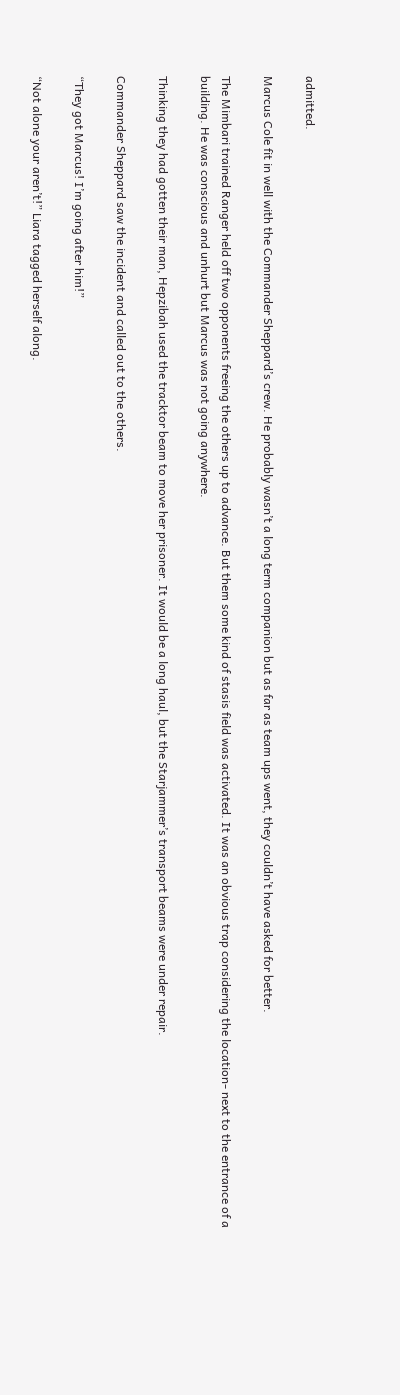admitted.

Marcus Cole fit in well with the Commander Sheppard’s crew. He probably wasn’t a long term companion but as far as team ups went, they couldn’t have asked for better.

The Mimbari trained Ranger held off two opponents freeing the others up to advance. But them some kind of stasis field was activated. It was an obvious trap considering the location- next to the entrance of a building. He was conscious and unhurt but Marcus was not going anywhere.

Thinking they had gotten their man, Hepzibah used the tracktor beam to move her prisoner. It would be a long haul, but the Starjammer’s transport beams were under repair.

Commander Sheppard saw the incident and called out to the others.

“They got Marcus! I’m going after him!”

“Not alone your aren’t!” Liara tagged herself along.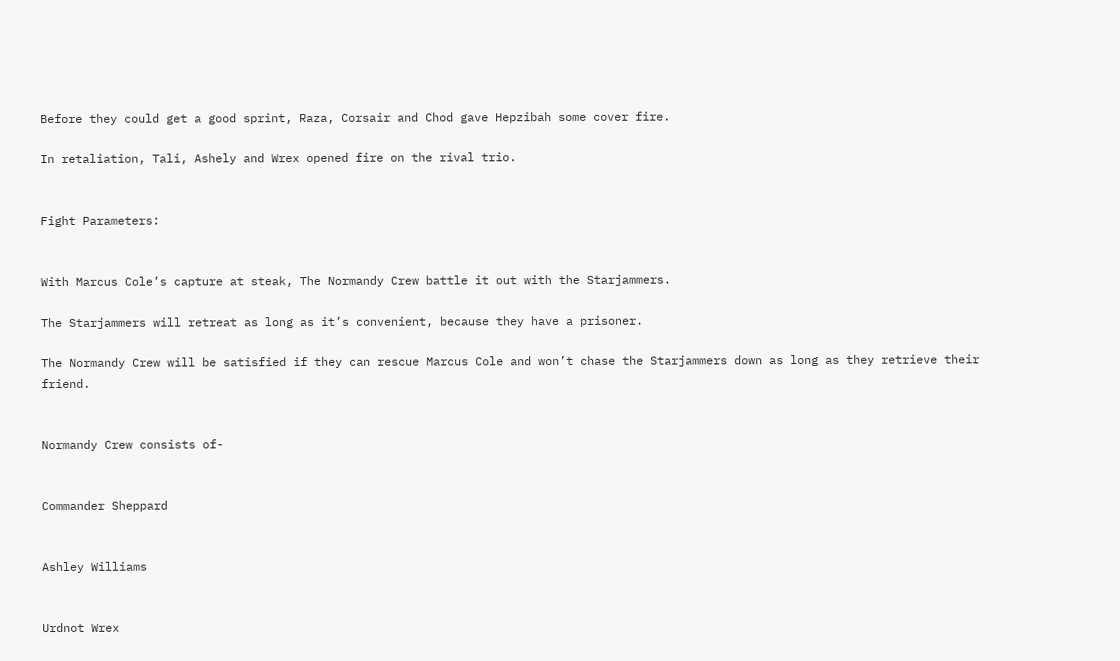Before they could get a good sprint, Raza, Corsair and Chod gave Hepzibah some cover fire.

In retaliation, Tali, Ashely and Wrex opened fire on the rival trio.


Fight Parameters:


With Marcus Cole’s capture at steak, The Normandy Crew battle it out with the Starjammers.

The Starjammers will retreat as long as it’s convenient, because they have a prisoner.

The Normandy Crew will be satisfied if they can rescue Marcus Cole and won’t chase the Starjammers down as long as they retrieve their friend.


Normandy Crew consists of-


Commander Sheppard


Ashley Williams


Urdnot Wrex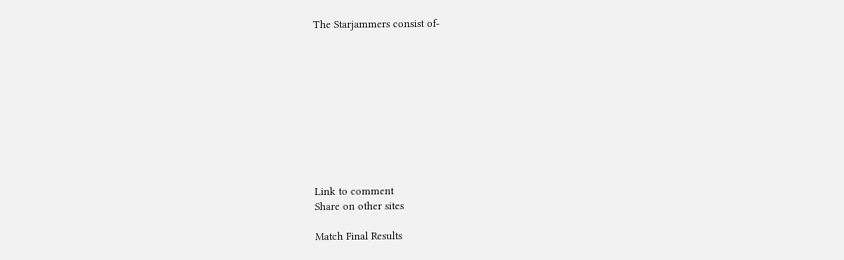The Starjammers consist of-










Link to comment
Share on other sites

Match Final Results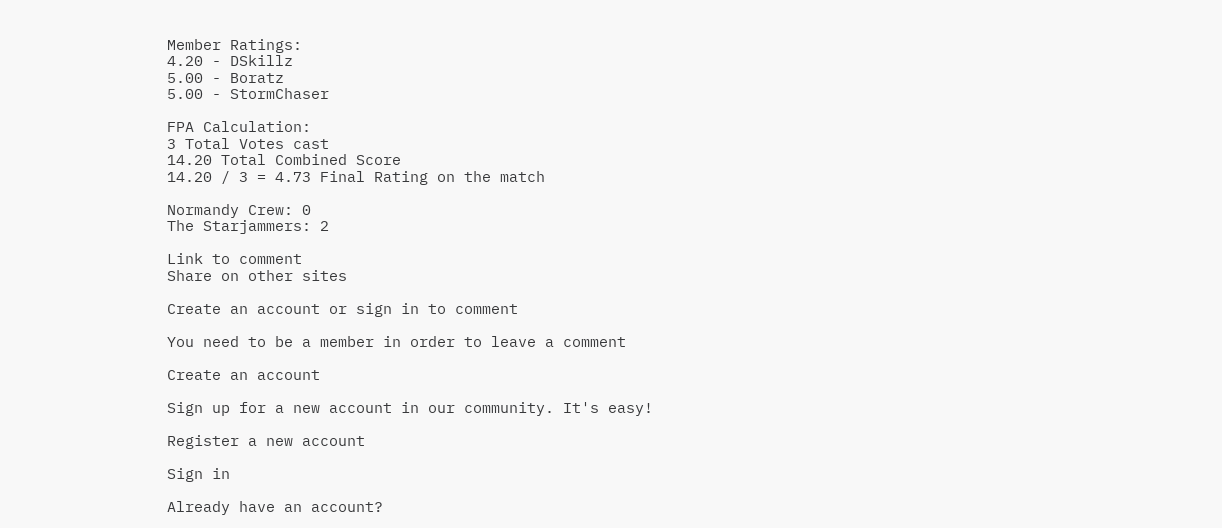Member Ratings:
4.20 - DSkillz
5.00 - Boratz
5.00 - StormChaser

FPA Calculation:
3 Total Votes cast
14.20 Total Combined Score
14.20 / 3 = 4.73 Final Rating on the match

Normandy Crew: 0
The Starjammers: 2

Link to comment
Share on other sites

Create an account or sign in to comment

You need to be a member in order to leave a comment

Create an account

Sign up for a new account in our community. It's easy!

Register a new account

Sign in

Already have an account?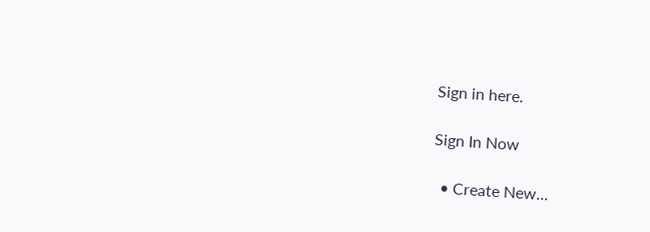Sign in here.

Sign In Now

  • Create New...